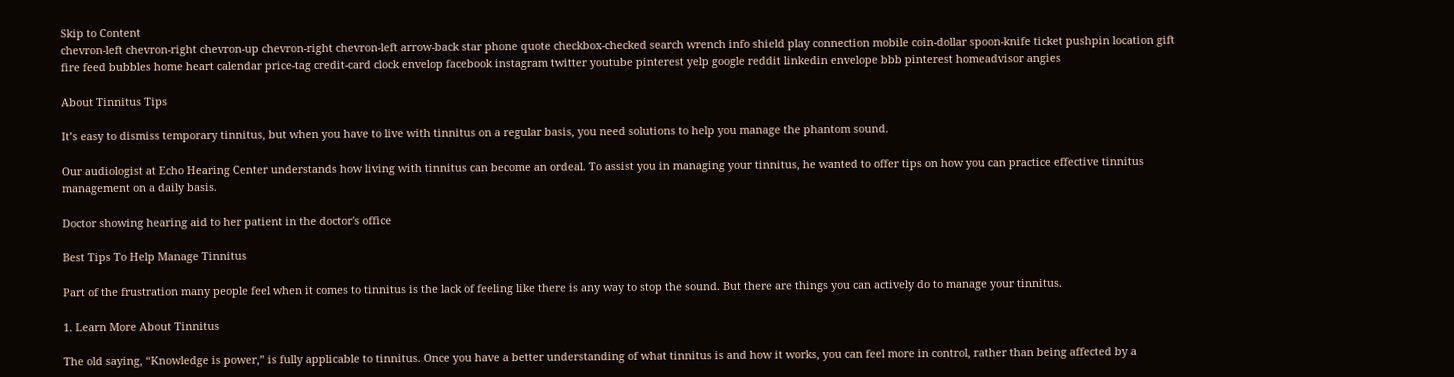Skip to Content
chevron-left chevron-right chevron-up chevron-right chevron-left arrow-back star phone quote checkbox-checked search wrench info shield play connection mobile coin-dollar spoon-knife ticket pushpin location gift fire feed bubbles home heart calendar price-tag credit-card clock envelop facebook instagram twitter youtube pinterest yelp google reddit linkedin envelope bbb pinterest homeadvisor angies

About Tinnitus Tips

It’s easy to dismiss temporary tinnitus, but when you have to live with tinnitus on a regular basis, you need solutions to help you manage the phantom sound.

Our audiologist at Echo Hearing Center understands how living with tinnitus can become an ordeal. To assist you in managing your tinnitus, he wanted to offer tips on how you can practice effective tinnitus management on a daily basis.

Doctor showing hearing aid to her patient in the doctor's office

Best Tips To Help Manage Tinnitus

Part of the frustration many people feel when it comes to tinnitus is the lack of feeling like there is any way to stop the sound. But there are things you can actively do to manage your tinnitus.

1. Learn More About Tinnitus

The old saying, “Knowledge is power,” is fully applicable to tinnitus. Once you have a better understanding of what tinnitus is and how it works, you can feel more in control, rather than being affected by a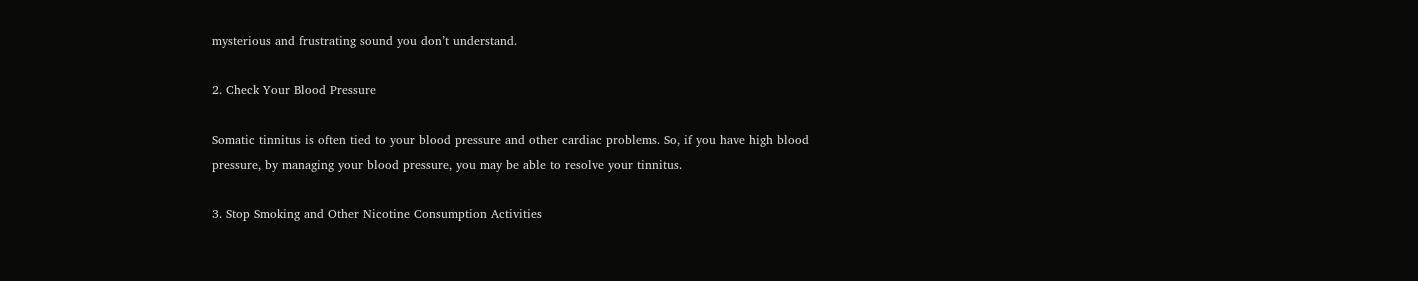mysterious and frustrating sound you don’t understand.

2. Check Your Blood Pressure

Somatic tinnitus is often tied to your blood pressure and other cardiac problems. So, if you have high blood pressure, by managing your blood pressure, you may be able to resolve your tinnitus.

3. Stop Smoking and Other Nicotine Consumption Activities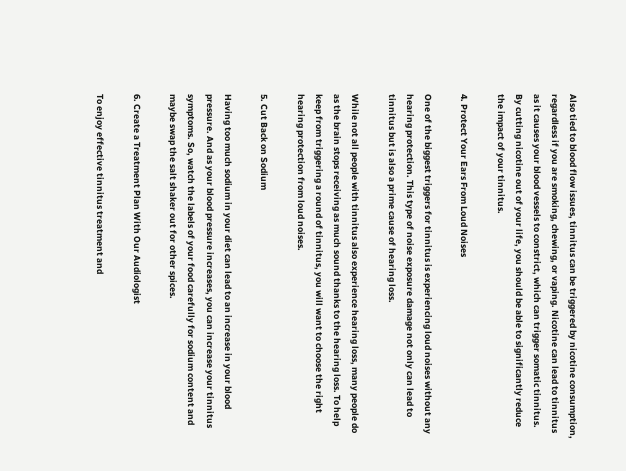Also tied to blood flow issues, tinnitus can be triggered by nicotine consumption, regardless if you are smoking, chewing, or vaping. Nicotine can lead to tinnitus as it causes your blood vessels to constrict, which can trigger somatic tinnitus. By cutting nicotine out of your life, you should be able to significantly reduce the impact of your tinnitus.

4. Protect Your Ears From Loud Noises

One of the biggest triggers for tinnitus is experiencing loud noises without any hearing protection. This type of noise exposure damage not only can lead to tinnitus but is also a prime cause of hearing loss.

While not all people with tinnitus also experience hearing loss, many people do as the brain stops receiving as much sound thanks to the hearing loss. To help keep from triggering a round of tinnitus, you will want to choose the right hearing protection from loud noises.

5. Cut Back on Sodium

Having too much sodium in your diet can lead to an increase in your blood pressure. And as your blood pressure increases, you can increase your tinnitus symptoms. So, watch the labels of your food carefully for sodium content and maybe swap the salt shaker out for other spices.

6. Create a Treatment Plan With Our Audiologist

To enjoy effective tinnitus treatment and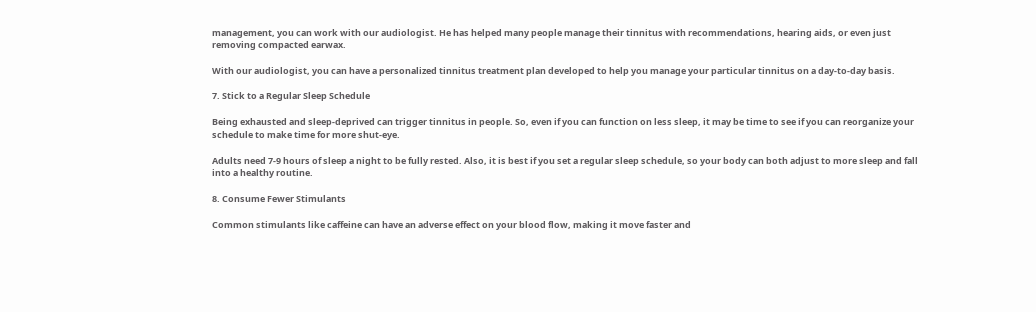management, you can work with our audiologist. He has helped many people manage their tinnitus with recommendations, hearing aids, or even just removing compacted earwax.

With our audiologist, you can have a personalized tinnitus treatment plan developed to help you manage your particular tinnitus on a day-to-day basis.

7. Stick to a Regular Sleep Schedule

Being exhausted and sleep-deprived can trigger tinnitus in people. So, even if you can function on less sleep, it may be time to see if you can reorganize your schedule to make time for more shut-eye.

Adults need 7-9 hours of sleep a night to be fully rested. Also, it is best if you set a regular sleep schedule, so your body can both adjust to more sleep and fall into a healthy routine.

8. Consume Fewer Stimulants

Common stimulants like caffeine can have an adverse effect on your blood flow, making it move faster and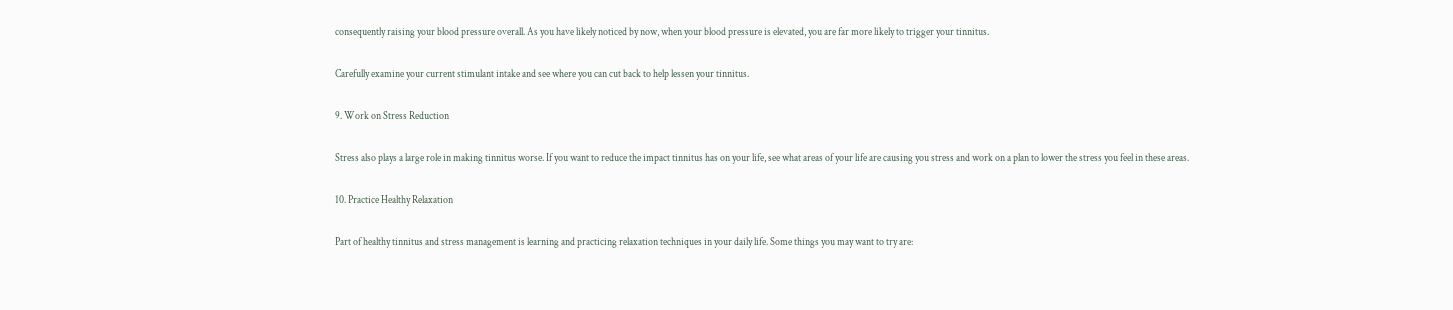consequently raising your blood pressure overall. As you have likely noticed by now, when your blood pressure is elevated, you are far more likely to trigger your tinnitus.

Carefully examine your current stimulant intake and see where you can cut back to help lessen your tinnitus.

9. Work on Stress Reduction

Stress also plays a large role in making tinnitus worse. If you want to reduce the impact tinnitus has on your life, see what areas of your life are causing you stress and work on a plan to lower the stress you feel in these areas.

10. Practice Healthy Relaxation

Part of healthy tinnitus and stress management is learning and practicing relaxation techniques in your daily life. Some things you may want to try are: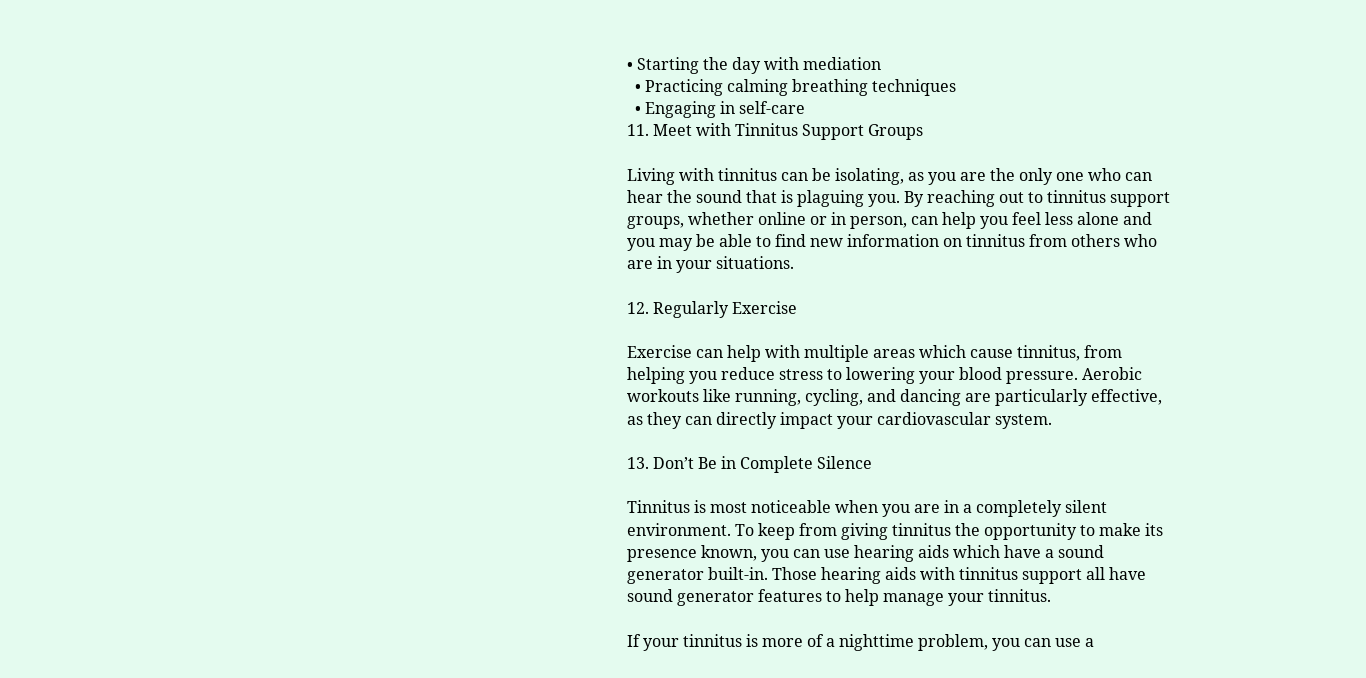• Starting the day with mediation
  • Practicing calming breathing techniques
  • Engaging in self-care
11. Meet with Tinnitus Support Groups

Living with tinnitus can be isolating, as you are the only one who can hear the sound that is plaguing you. By reaching out to tinnitus support groups, whether online or in person, can help you feel less alone and you may be able to find new information on tinnitus from others who are in your situations.

12. Regularly Exercise

Exercise can help with multiple areas which cause tinnitus, from helping you reduce stress to lowering your blood pressure. Aerobic workouts like running, cycling, and dancing are particularly effective, as they can directly impact your cardiovascular system.

13. Don’t Be in Complete Silence

Tinnitus is most noticeable when you are in a completely silent environment. To keep from giving tinnitus the opportunity to make its presence known, you can use hearing aids which have a sound generator built-in. Those hearing aids with tinnitus support all have sound generator features to help manage your tinnitus.

If your tinnitus is more of a nighttime problem, you can use a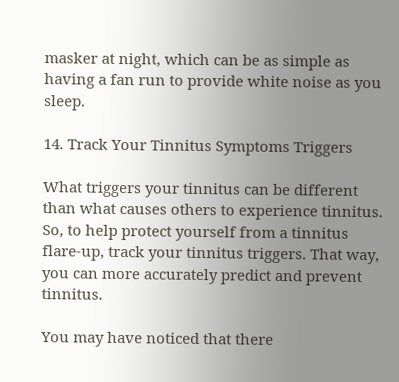masker at night, which can be as simple as having a fan run to provide white noise as you sleep.

14. Track Your Tinnitus Symptoms Triggers

What triggers your tinnitus can be different than what causes others to experience tinnitus. So, to help protect yourself from a tinnitus flare-up, track your tinnitus triggers. That way, you can more accurately predict and prevent tinnitus.

You may have noticed that there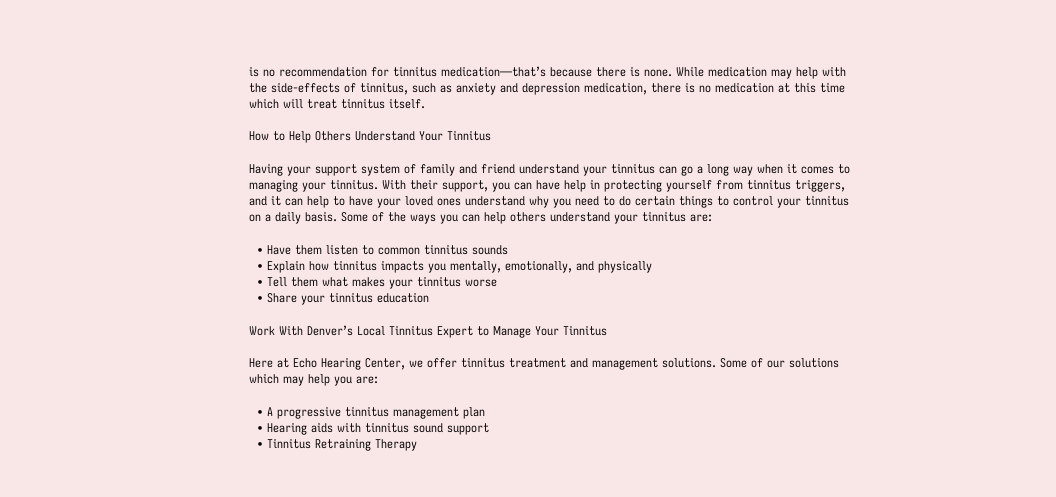is no recommendation for tinnitus medication—that’s because there is none. While medication may help with the side-effects of tinnitus, such as anxiety and depression medication, there is no medication at this time which will treat tinnitus itself.

How to Help Others Understand Your Tinnitus

Having your support system of family and friend understand your tinnitus can go a long way when it comes to managing your tinnitus. With their support, you can have help in protecting yourself from tinnitus triggers, and it can help to have your loved ones understand why you need to do certain things to control your tinnitus on a daily basis. Some of the ways you can help others understand your tinnitus are:

  • Have them listen to common tinnitus sounds
  • Explain how tinnitus impacts you mentally, emotionally, and physically
  • Tell them what makes your tinnitus worse
  • Share your tinnitus education

Work With Denver’s Local Tinnitus Expert to Manage Your Tinnitus

Here at Echo Hearing Center, we offer tinnitus treatment and management solutions. Some of our solutions which may help you are:

  • A progressive tinnitus management plan
  • Hearing aids with tinnitus sound support
  • Tinnitus Retraining Therapy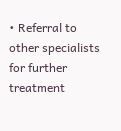• Referral to other specialists for further treatment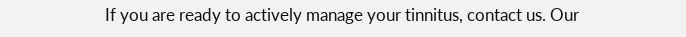If you are ready to actively manage your tinnitus, contact us. Our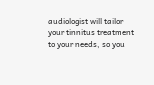audiologist will tailor your tinnitus treatment to your needs, so you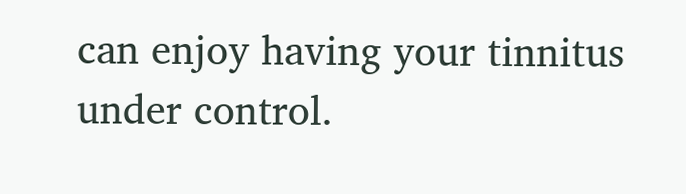can enjoy having your tinnitus under control.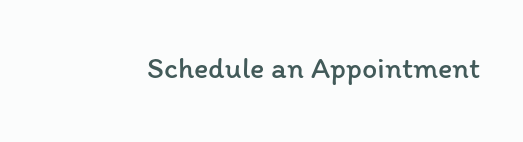Schedule an Appointment